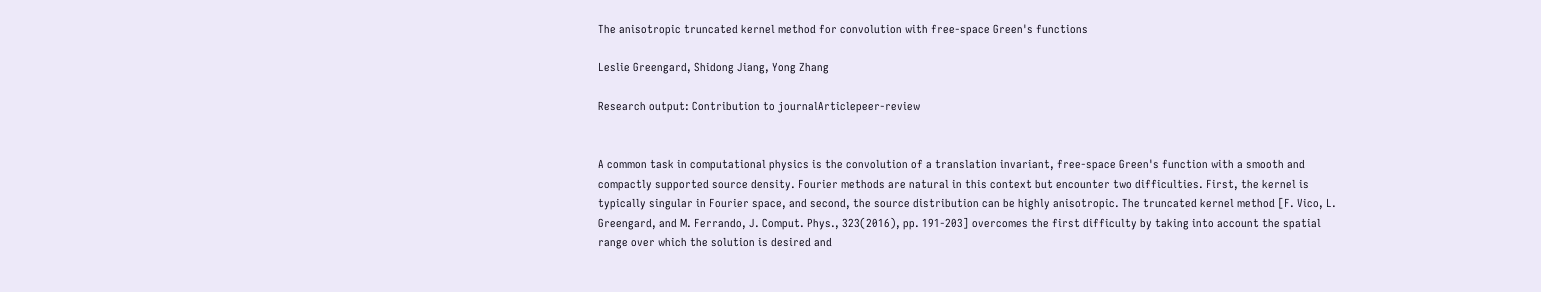The anisotropic truncated kernel method for convolution with free-space Green's functions

Leslie Greengard, Shidong Jiang, Yong Zhang

Research output: Contribution to journalArticlepeer-review


A common task in computational physics is the convolution of a translation invariant, free-space Green's function with a smooth and compactly supported source density. Fourier methods are natural in this context but encounter two difficulties. First, the kernel is typically singular in Fourier space, and second, the source distribution can be highly anisotropic. The truncated kernel method [F. Vico, L. Greengard, and M. Ferrando, J. Comput. Phys., 323(2016), pp. 191-203] overcomes the first difficulty by taking into account the spatial range over which the solution is desired and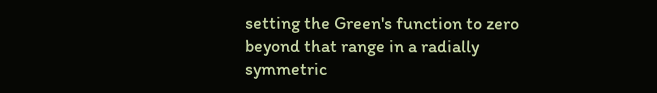setting the Green's function to zero beyond that range in a radially symmetric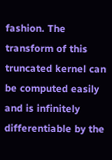fashion. The transform of this truncated kernel can be computed easily and is infinitely differentiable by the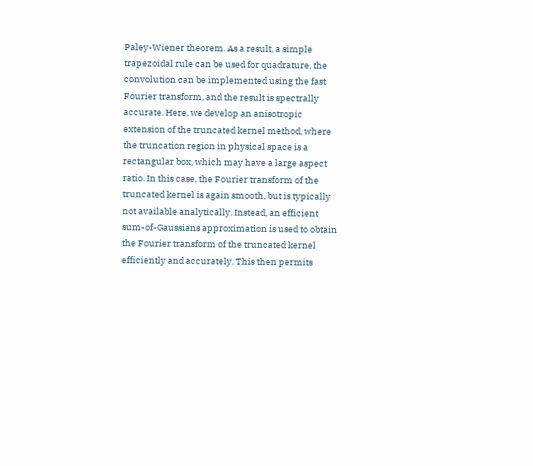Paley-Wiener theorem. As a result, a simple trapezoidal rule can be used for quadrature, the convolution can be implemented using the fast Fourier transform, and the result is spectrally accurate. Here, we develop an anisotropic extension of the truncated kernel method, where the truncation region in physical space is a rectangular box, which may have a large aspect ratio. In this case, the Fourier transform of the truncated kernel is again smooth, but is typically not available analytically. Instead, an efficient sum-of-Gaussians approximation is used to obtain the Fourier transform of the truncated kernel efficiently and accurately. This then permits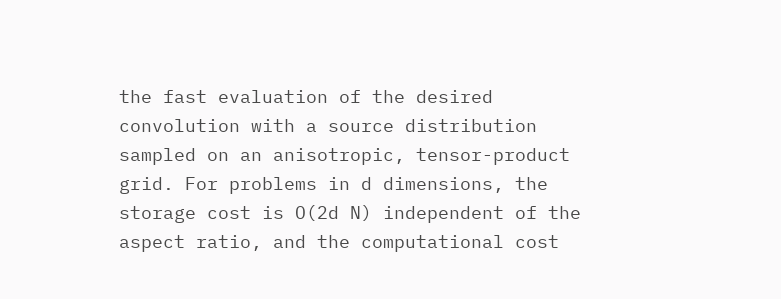the fast evaluation of the desired convolution with a source distribution sampled on an anisotropic, tensor-product grid. For problems in d dimensions, the storage cost is O(2d N) independent of the aspect ratio, and the computational cost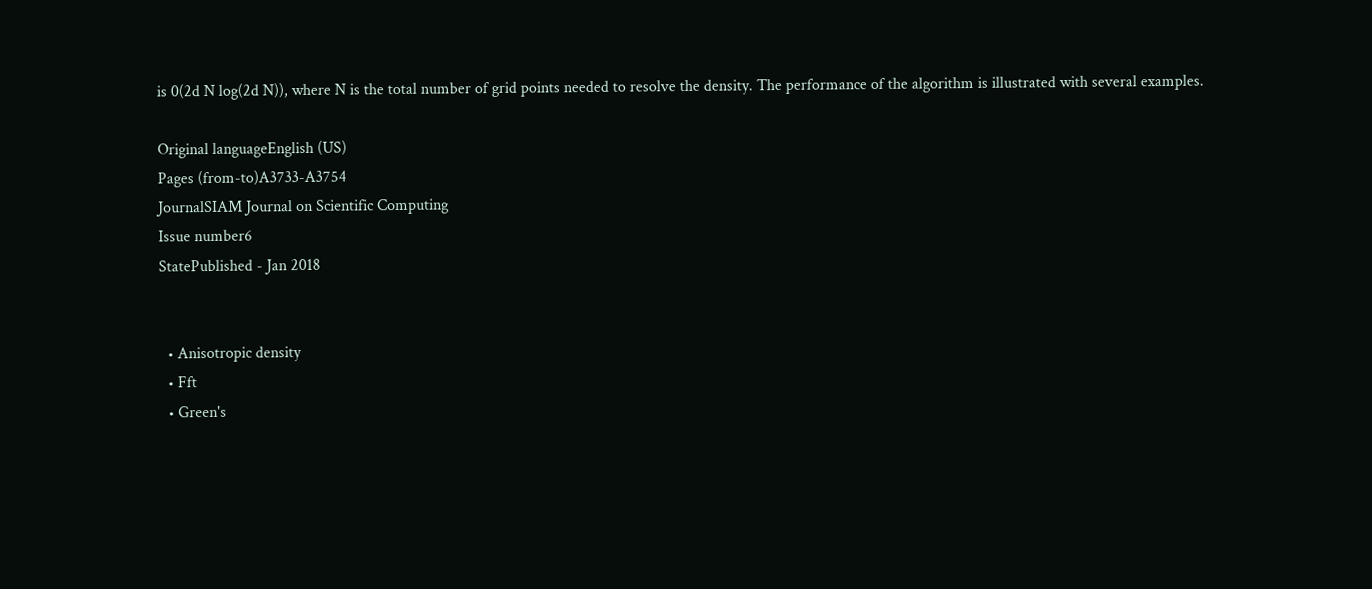is 0(2d N log(2d N)), where N is the total number of grid points needed to resolve the density. The performance of the algorithm is illustrated with several examples.

Original languageEnglish (US)
Pages (from-to)A3733-A3754
JournalSIAM Journal on Scientific Computing
Issue number6
StatePublished - Jan 2018


  • Anisotropic density
  • Fft
  • Green's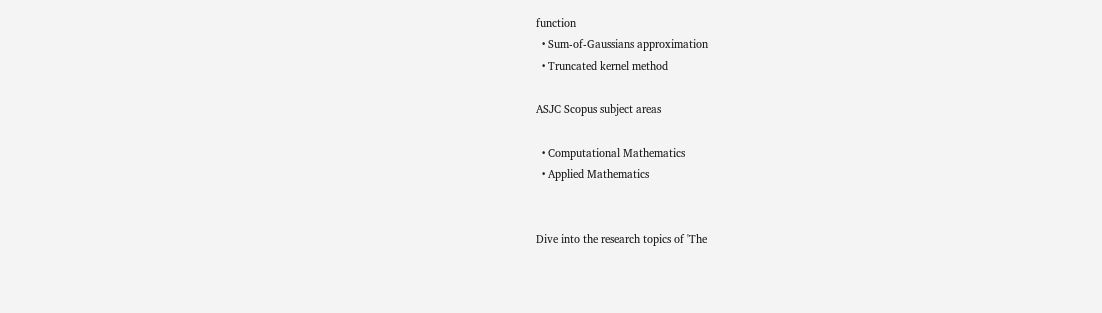function
  • Sum-of-Gaussians approximation
  • Truncated kernel method

ASJC Scopus subject areas

  • Computational Mathematics
  • Applied Mathematics


Dive into the research topics of 'The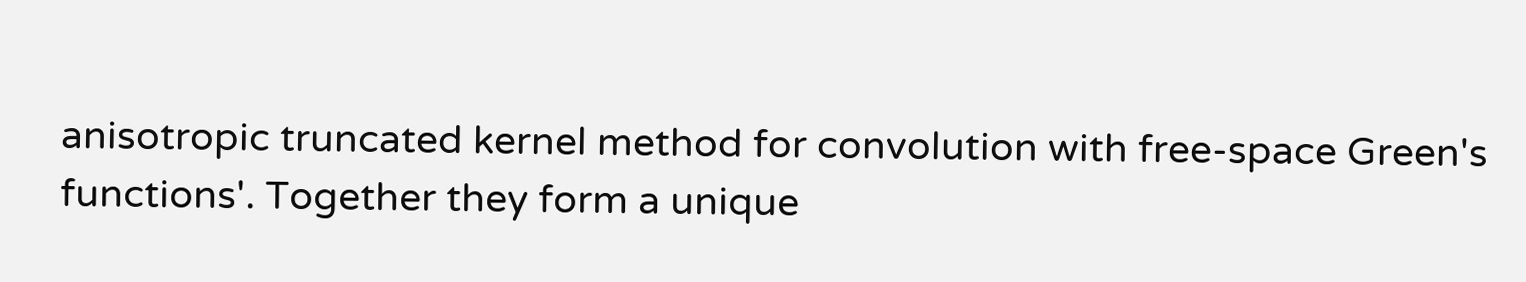anisotropic truncated kernel method for convolution with free-space Green's functions'. Together they form a unique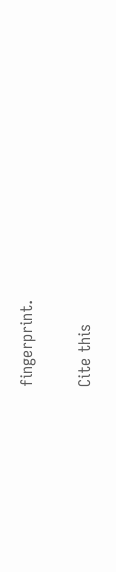fingerprint.

Cite this